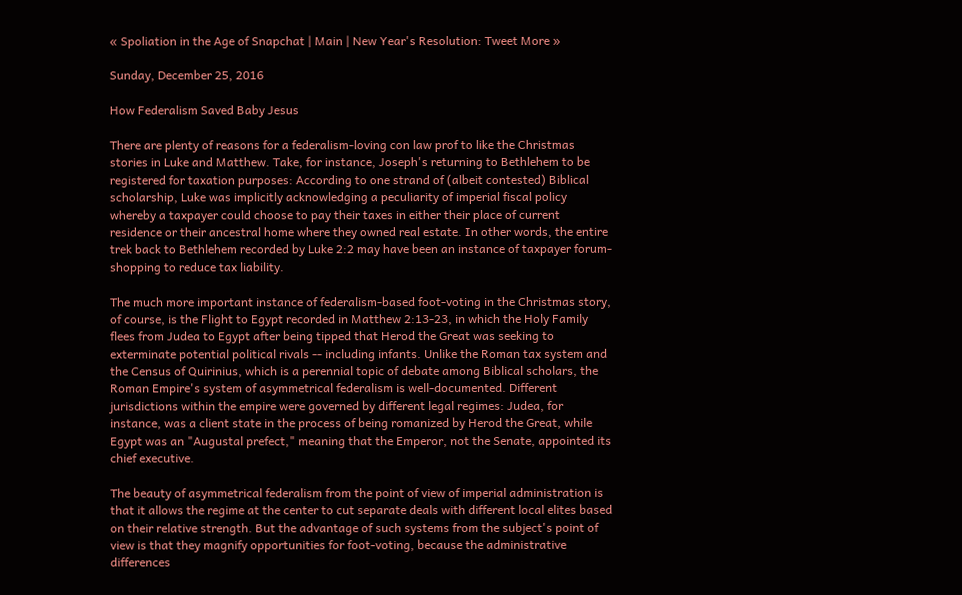« Spoliation in the Age of Snapchat | Main | New Year's Resolution: Tweet More »

Sunday, December 25, 2016

How Federalism Saved Baby Jesus

There are plenty of reasons for a federalism-loving con law prof to like the Christmas stories in Luke and Matthew. Take, for instance, Joseph's returning to Bethlehem to be registered for taxation purposes: According to one strand of (albeit contested) Biblical scholarship, Luke was implicitly acknowledging a peculiarity of imperial fiscal policy whereby a taxpayer could choose to pay their taxes in either their place of current residence or their ancestral home where they owned real estate. In other words, the entire trek back to Bethlehem recorded by Luke 2:2 may have been an instance of taxpayer forum-shopping to reduce tax liability.

The much more important instance of federalism-based foot-voting in the Christmas story, of course, is the Flight to Egypt recorded in Matthew 2:13-23, in which the Holy Family flees from Judea to Egypt after being tipped that Herod the Great was seeking to exterminate potential political rivals -- including infants. Unlike the Roman tax system and the Census of Quirinius, which is a perennial topic of debate among Biblical scholars, the Roman Empire's system of asymmetrical federalism is well-documented. Different jurisdictions within the empire were governed by different legal regimes: Judea, for instance, was a client state in the process of being romanized by Herod the Great, while Egypt was an "Augustal prefect," meaning that the Emperor, not the Senate, appointed its chief executive.

The beauty of asymmetrical federalism from the point of view of imperial administration is that it allows the regime at the center to cut separate deals with different local elites based on their relative strength. But the advantage of such systems from the subject's point of view is that they magnify opportunities for foot-voting, because the administrative differences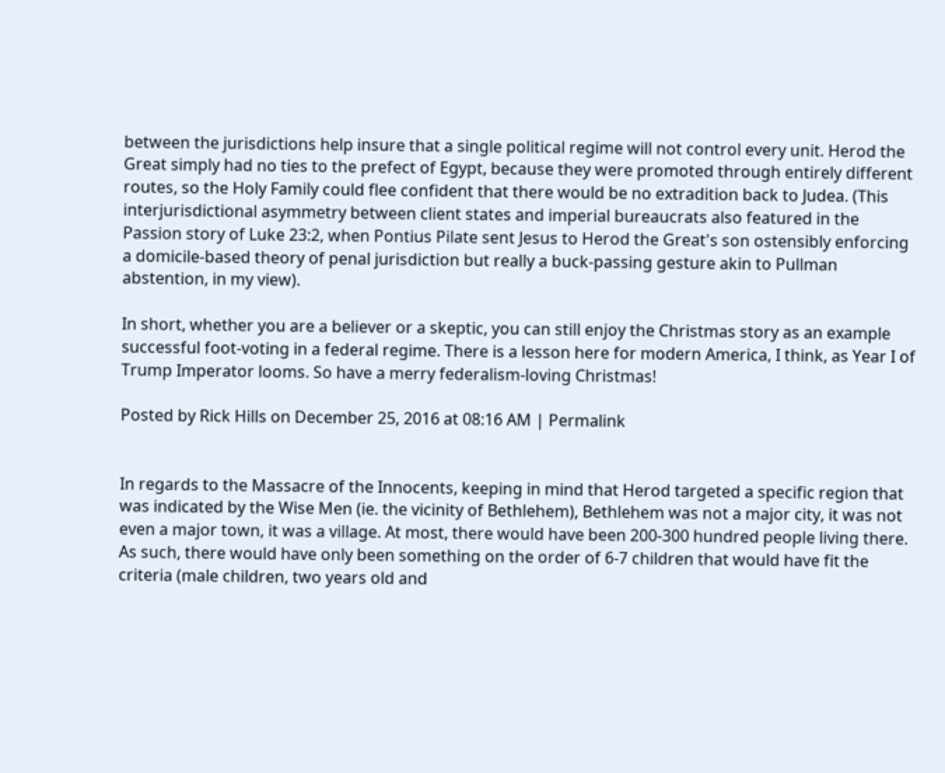between the jurisdictions help insure that a single political regime will not control every unit. Herod the Great simply had no ties to the prefect of Egypt, because they were promoted through entirely different routes, so the Holy Family could flee confident that there would be no extradition back to Judea. (This interjurisdictional asymmetry between client states and imperial bureaucrats also featured in the Passion story of Luke 23:2, when Pontius Pilate sent Jesus to Herod the Great's son ostensibly enforcing a domicile-based theory of penal jurisdiction but really a buck-passing gesture akin to Pullman abstention, in my view).

In short, whether you are a believer or a skeptic, you can still enjoy the Christmas story as an example successful foot-voting in a federal regime. There is a lesson here for modern America, I think, as Year I of Trump Imperator looms. So have a merry federalism-loving Christmas!

Posted by Rick Hills on December 25, 2016 at 08:16 AM | Permalink


In regards to the Massacre of the Innocents, keeping in mind that Herod targeted a specific region that was indicated by the Wise Men (ie. the vicinity of Bethlehem), Bethlehem was not a major city, it was not even a major town, it was a village. At most, there would have been 200-300 hundred people living there. As such, there would have only been something on the order of 6-7 children that would have fit the criteria (male children, two years old and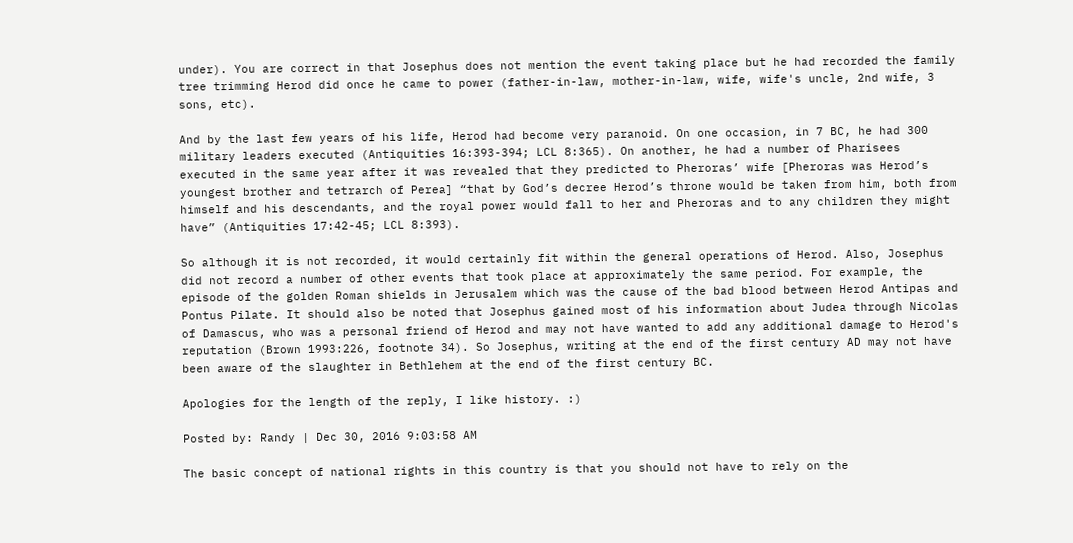under). You are correct in that Josephus does not mention the event taking place but he had recorded the family tree trimming Herod did once he came to power (father-in-law, mother-in-law, wife, wife's uncle, 2nd wife, 3 sons, etc).

And by the last few years of his life, Herod had become very paranoid. On one occasion, in 7 BC, he had 300 military leaders executed (Antiquities 16:393-394; LCL 8:365). On another, he had a number of Pharisees executed in the same year after it was revealed that they predicted to Pheroras’ wife [Pheroras was Herod’s youngest brother and tetrarch of Perea] “that by God’s decree Herod’s throne would be taken from him, both from himself and his descendants, and the royal power would fall to her and Pheroras and to any children they might have” (Antiquities 17:42-45; LCL 8:393).

So although it is not recorded, it would certainly fit within the general operations of Herod. Also, Josephus did not record a number of other events that took place at approximately the same period. For example, the episode of the golden Roman shields in Jerusalem which was the cause of the bad blood between Herod Antipas and Pontus Pilate. It should also be noted that Josephus gained most of his information about Judea through Nicolas of Damascus, who was a personal friend of Herod and may not have wanted to add any additional damage to Herod's reputation (Brown 1993:226, footnote 34). So Josephus, writing at the end of the first century AD may not have been aware of the slaughter in Bethlehem at the end of the first century BC.

Apologies for the length of the reply, I like history. :)

Posted by: Randy | Dec 30, 2016 9:03:58 AM

The basic concept of national rights in this country is that you should not have to rely on the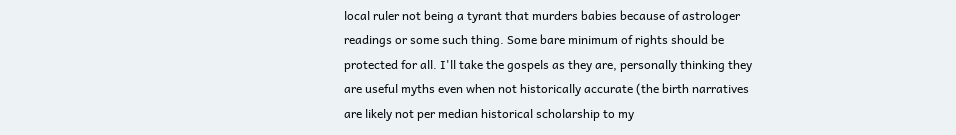local ruler not being a tyrant that murders babies because of astrologer readings or some such thing. Some bare minimum of rights should be protected for all. I'll take the gospels as they are, personally thinking they are useful myths even when not historically accurate (the birth narratives are likely not per median historical scholarship to my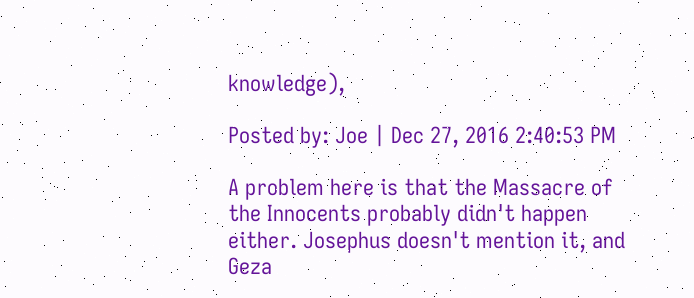knowledge),

Posted by: Joe | Dec 27, 2016 2:40:53 PM

A problem here is that the Massacre of the Innocents probably didn't happen either. Josephus doesn't mention it, and Geza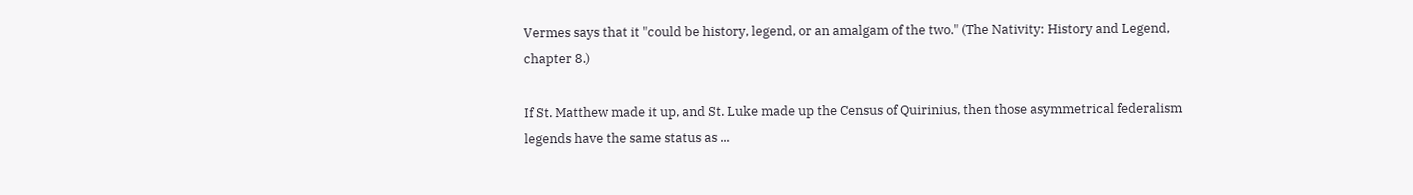Vermes says that it "could be history, legend, or an amalgam of the two." (The Nativity: History and Legend, chapter 8.)

If St. Matthew made it up, and St. Luke made up the Census of Quirinius, then those asymmetrical federalism legends have the same status as ...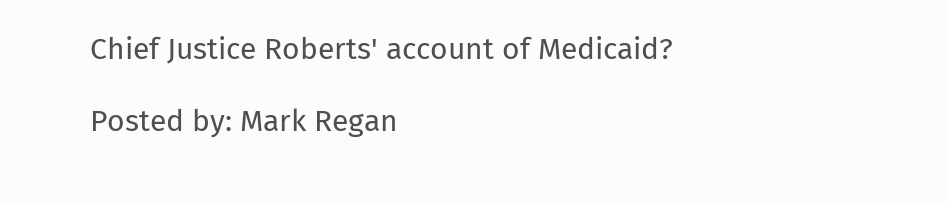Chief Justice Roberts' account of Medicaid?

Posted by: Mark Regan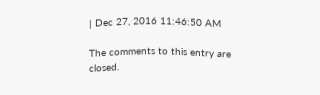| Dec 27, 2016 11:46:50 AM

The comments to this entry are closed.